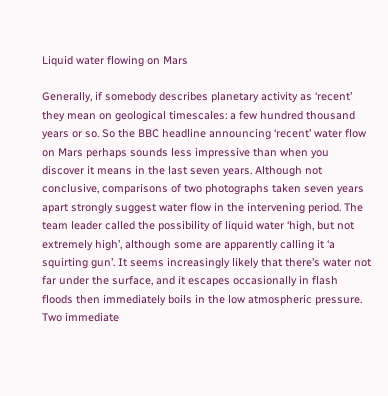Liquid water flowing on Mars

Generally, if somebody describes planetary activity as ‘recent’ they mean on geological timescales: a few hundred thousand years or so. So the BBC headline announcing ‘recent’ water flow on Mars perhaps sounds less impressive than when you discover it means in the last seven years. Although not conclusive, comparisons of two photographs taken seven years apart strongly suggest water flow in the intervening period. The team leader called the possibility of liquid water ‘high, but not extremely high’, although some are apparently calling it ‘a squirting gun’. It seems increasingly likely that there’s water not far under the surface, and it escapes occasionally in flash floods then immediately boils in the low atmospheric pressure. Two immediate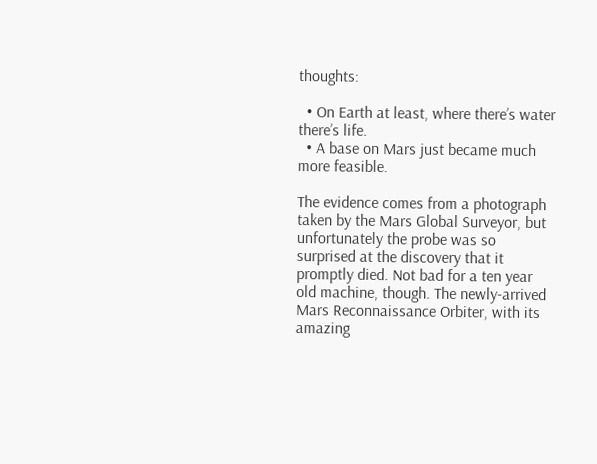thoughts:

  • On Earth at least, where there’s water there’s life.
  • A base on Mars just became much more feasible.

The evidence comes from a photograph taken by the Mars Global Surveyor, but unfortunately the probe was so surprised at the discovery that it promptly died. Not bad for a ten year old machine, though. The newly-arrived Mars Reconnaissance Orbiter, with its amazing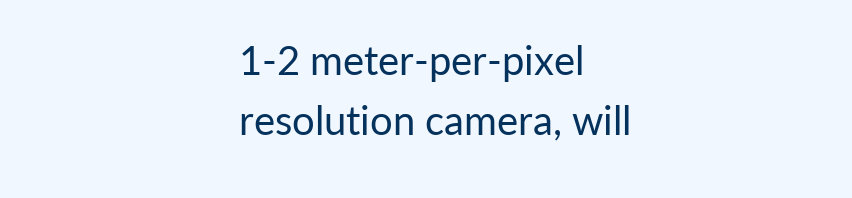1-2 meter-per-pixel resolution camera, will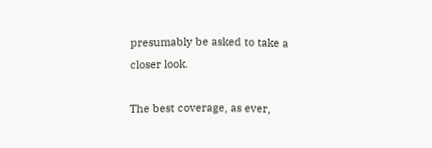presumably be asked to take a closer look.

The best coverage, as ever,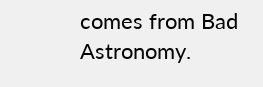comes from Bad Astronomy.